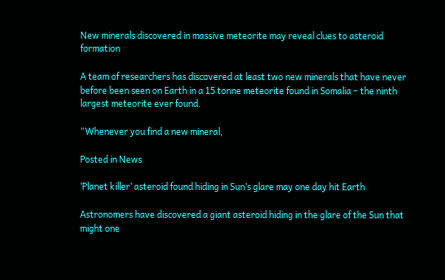New minerals discovered in massive meteorite may reveal clues to asteroid formation

A team of researchers has discovered at least two new minerals that have never before been seen on Earth in a 15 tonne meteorite found in Somalia – the ninth largest meteorite ever found.

“Whenever you find a new mineral,

Posted in News

‘Planet killer’ asteroid found hiding in Sun’s glare may one day hit Earth

Astronomers have discovered a giant asteroid hiding in the glare of the Sun that might one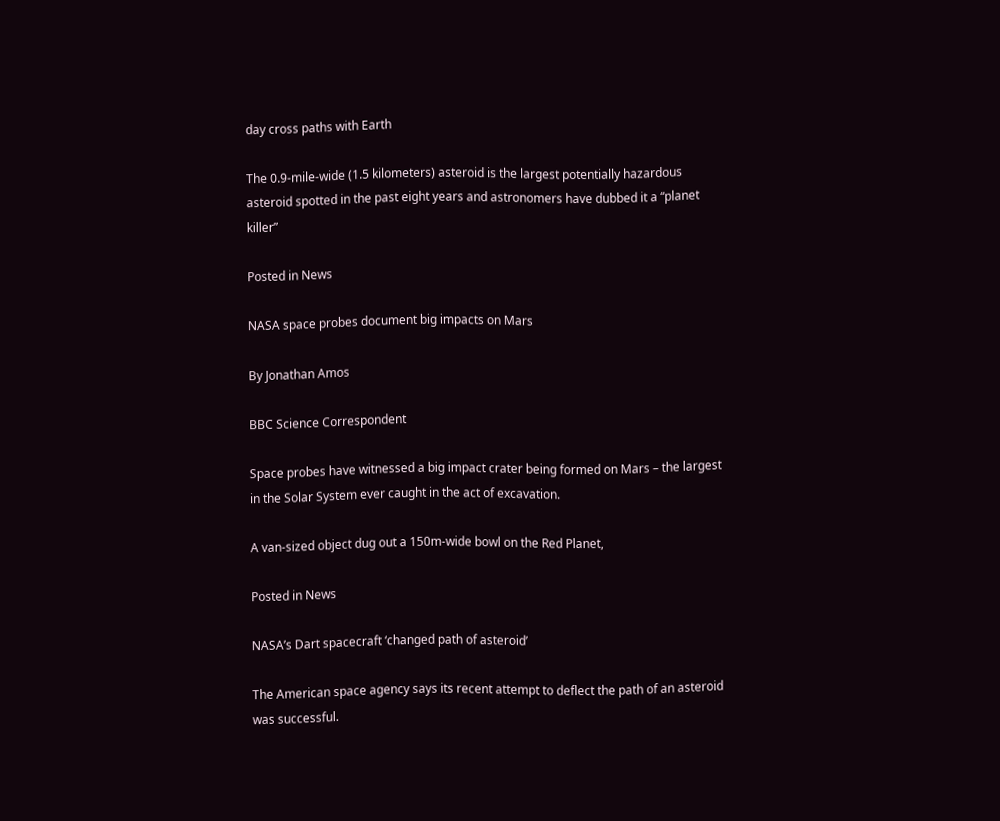day cross paths with Earth

The 0.9-mile-wide (1.5 kilometers) asteroid is the largest potentially hazardous asteroid spotted in the past eight years and astronomers have dubbed it a “planet killer”

Posted in News

NASA space probes document big impacts on Mars

By Jonathan Amos

BBC Science Correspondent

Space probes have witnessed a big impact crater being formed on Mars – the largest in the Solar System ever caught in the act of excavation.

A van-sized object dug out a 150m-wide bowl on the Red Planet,

Posted in News

NASA’s Dart spacecraft ‘changed path of asteroid’

The American space agency says its recent attempt to deflect the path of an asteroid was successful.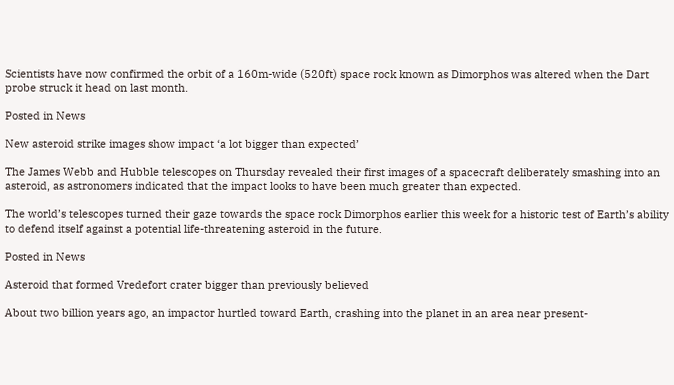Scientists have now confirmed the orbit of a 160m-wide (520ft) space rock known as Dimorphos was altered when the Dart probe struck it head on last month.

Posted in News

New asteroid strike images show impact ‘a lot bigger than expected’

The James Webb and Hubble telescopes on Thursday revealed their first images of a spacecraft deliberately smashing into an asteroid, as astronomers indicated that the impact looks to have been much greater than expected.

The world’s telescopes turned their gaze towards the space rock Dimorphos earlier this week for a historic test of Earth’s ability to defend itself against a potential life-threatening asteroid in the future.

Posted in News

Asteroid that formed Vredefort crater bigger than previously believed

About two billion years ago, an impactor hurtled toward Earth, crashing into the planet in an area near present-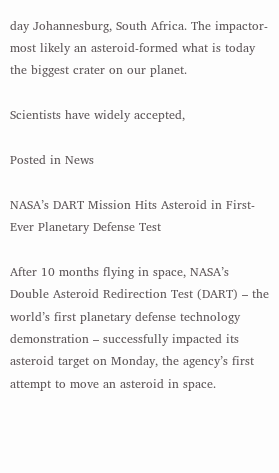day Johannesburg, South Africa. The impactor-most likely an asteroid-formed what is today the biggest crater on our planet.

Scientists have widely accepted,

Posted in News

NASA’s DART Mission Hits Asteroid in First-Ever Planetary Defense Test

After 10 months flying in space, NASA’s Double Asteroid Redirection Test (DART) – the world’s first planetary defense technology demonstration – successfully impacted its asteroid target on Monday, the agency’s first attempt to move an asteroid in space.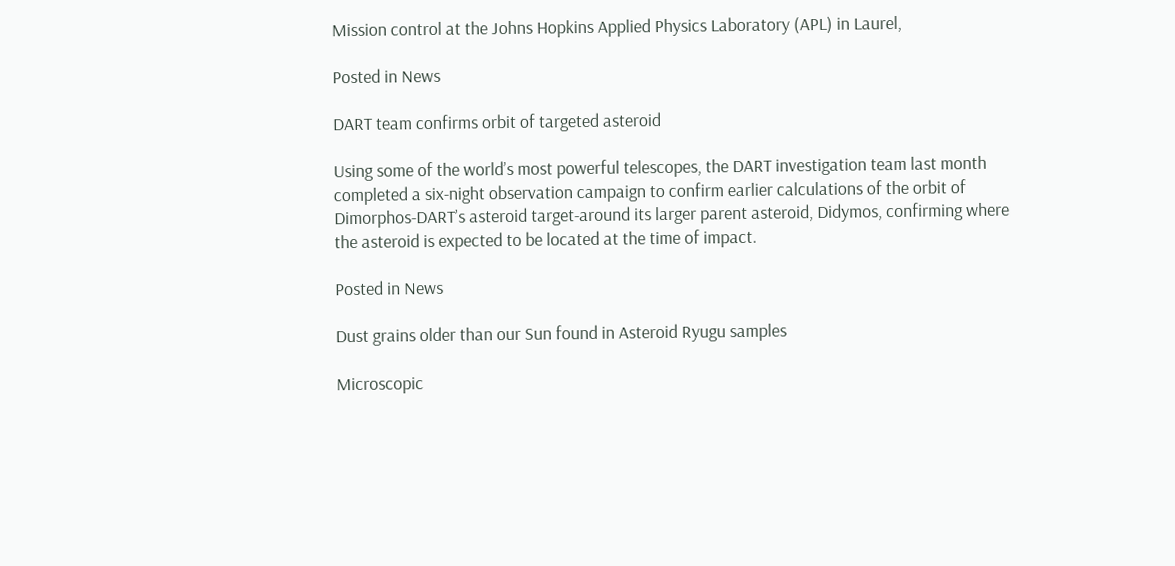Mission control at the Johns Hopkins Applied Physics Laboratory (APL) in Laurel,

Posted in News

DART team confirms orbit of targeted asteroid

Using some of the world’s most powerful telescopes, the DART investigation team last month completed a six-night observation campaign to confirm earlier calculations of the orbit of Dimorphos-DART’s asteroid target-around its larger parent asteroid, Didymos, confirming where the asteroid is expected to be located at the time of impact.

Posted in News

Dust grains older than our Sun found in Asteroid Ryugu samples

Microscopic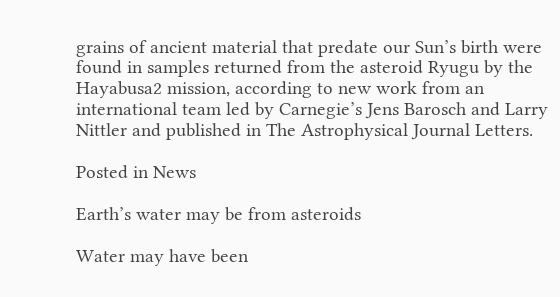grains of ancient material that predate our Sun’s birth were found in samples returned from the asteroid Ryugu by the Hayabusa2 mission, according to new work from an international team led by Carnegie’s Jens Barosch and Larry Nittler and published in The Astrophysical Journal Letters.

Posted in News

Earth’s water may be from asteroids

Water may have been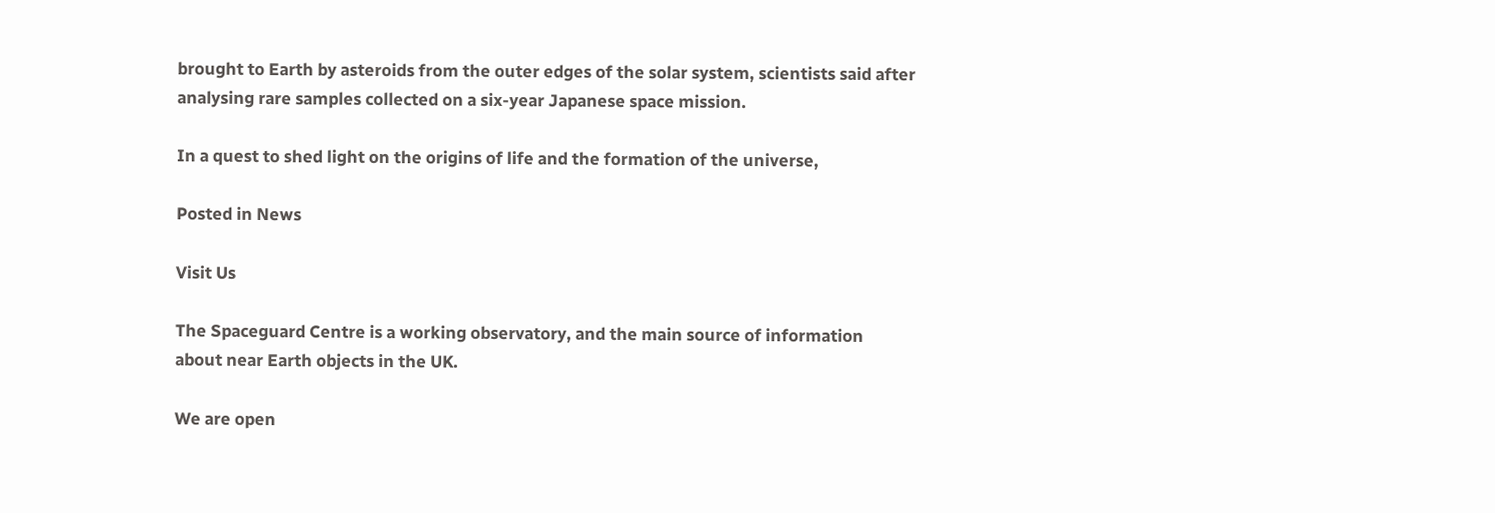brought to Earth by asteroids from the outer edges of the solar system, scientists said after analysing rare samples collected on a six-year Japanese space mission.

In a quest to shed light on the origins of life and the formation of the universe,

Posted in News

Visit Us

The Spaceguard Centre is a working observatory, and the main source of information
about near Earth objects in the UK.

We are open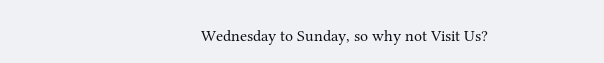Wednesday to Sunday, so why not Visit Us?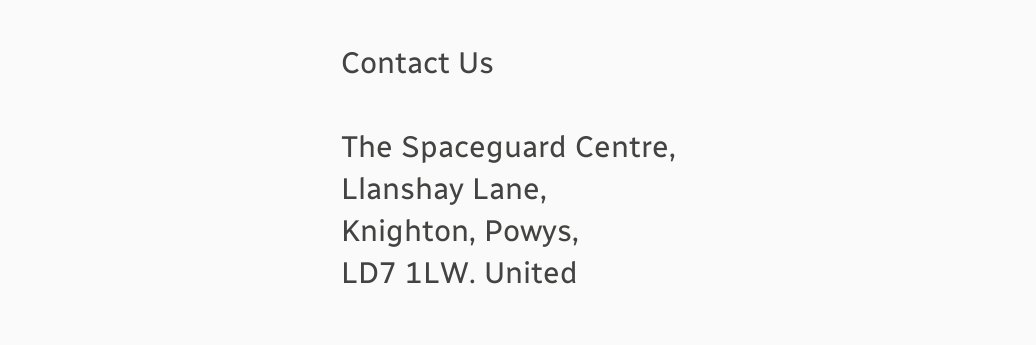Contact Us

The Spaceguard Centre,
Llanshay Lane,
Knighton, Powys,
LD7 1LW. United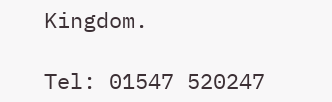Kingdom.

Tel: 01547 520247